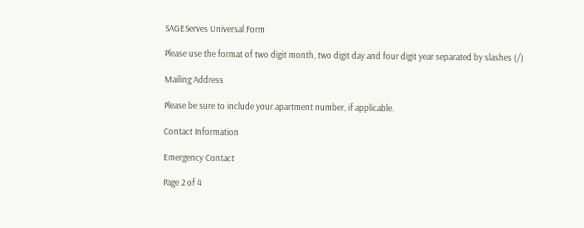SAGEServes Universal Form

Please use the format of two digit month, two digit day and four digit year separated by slashes (/)

Mailing Address

Please be sure to include your apartment number, if applicable.

Contact Information

Emergency Contact

Page 2 of 4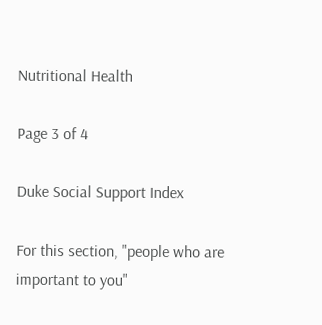Nutritional Health

Page 3 of 4

Duke Social Support Index

For this section, "people who are important to you"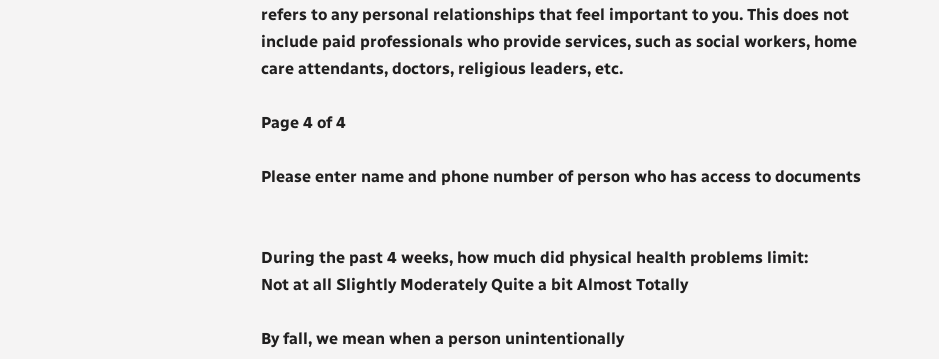refers to any personal relationships that feel important to you. This does not include paid professionals who provide services, such as social workers, home care attendants, doctors, religious leaders, etc.

Page 4 of 4

Please enter name and phone number of person who has access to documents


During the past 4 weeks, how much did physical health problems limit:
Not at all Slightly Moderately Quite a bit Almost Totally

By fall, we mean when a person unintentionally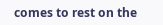comes to rest on the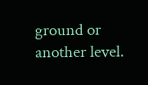ground or another level.